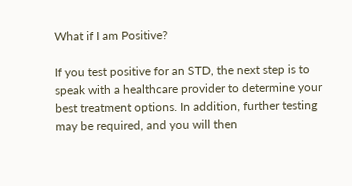What if I am Positive?

If you test positive for an STD, the next step is to speak with a healthcare provider to determine your best treatment options. In addition, further testing may be required, and you will then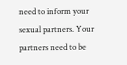need to inform your sexual partners. Your partners need to be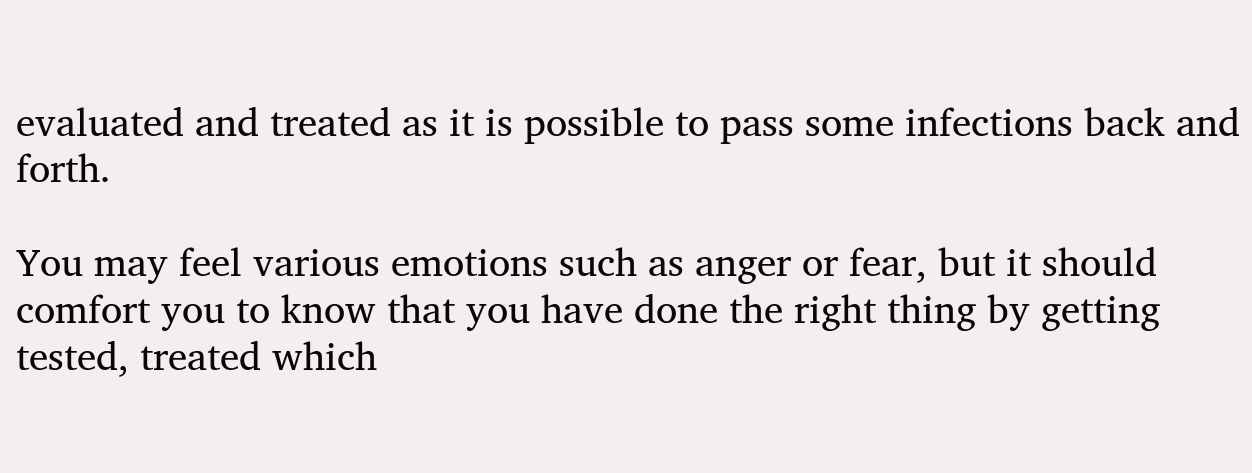evaluated and treated as it is possible to pass some infections back and forth.

You may feel various emotions such as anger or fear, but it should comfort you to know that you have done the right thing by getting tested, treated which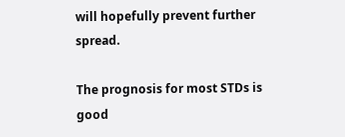will hopefully prevent further spread.

The prognosis for most STDs is good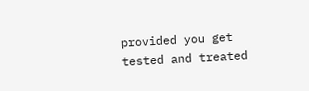provided you get tested and treated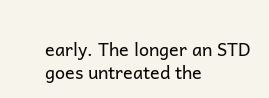early. The longer an STD goes untreated the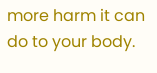more harm it can do to your body.